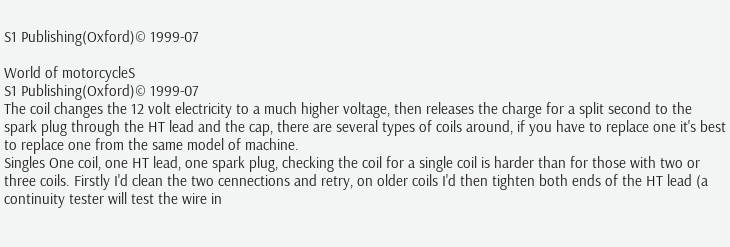S1 Publishing(Oxford)© 1999-07

World of motorcycleS
S1 Publishing(Oxford)© 1999-07
The coil changes the 12 volt electricity to a much higher voltage, then releases the charge for a split second to the spark plug through the HT lead and the cap, there are several types of coils around, if you have to replace one it's best to replace one from the same model of machine.
Singles One coil, one HT lead, one spark plug, checking the coil for a single coil is harder than for those with two or three coils. Firstly I'd clean the two cennections and retry, on older coils I'd then tighten both ends of the HT lead (a continuity tester will test the wire in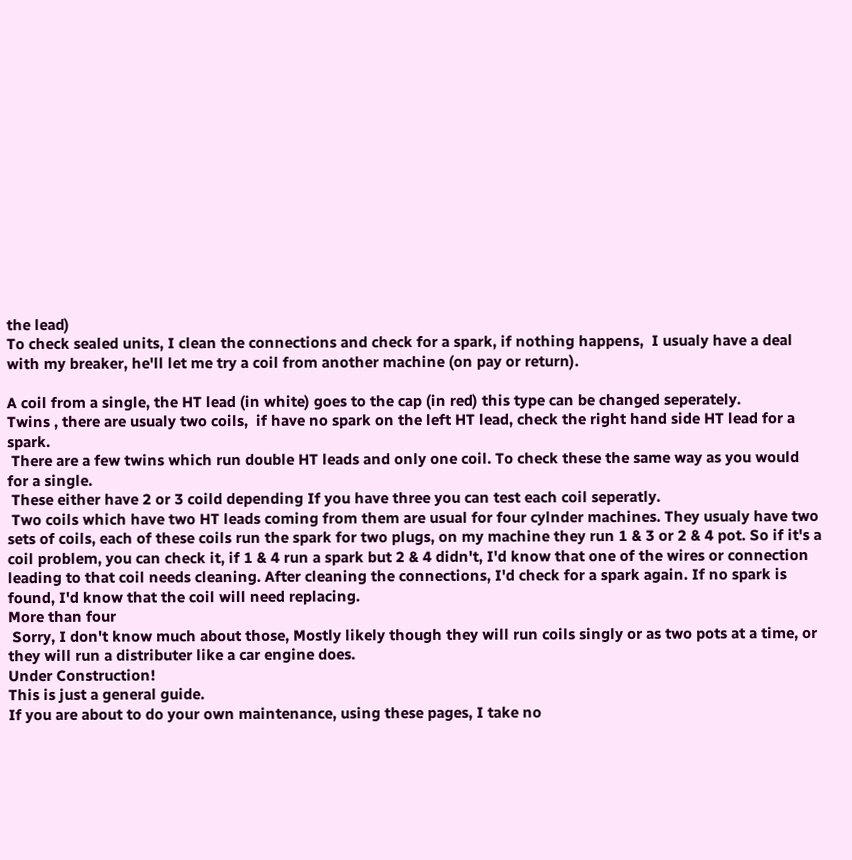the lead)
To check sealed units, I clean the connections and check for a spark, if nothing happens,  I usualy have a deal with my breaker, he'll let me try a coil from another machine (on pay or return).

A coil from a single, the HT lead (in white) goes to the cap (in red) this type can be changed seperately.
Twins , there are usualy two coils,  if have no spark on the left HT lead, check the right hand side HT lead for a spark.
 There are a few twins which run double HT leads and only one coil. To check these the same way as you would for a single.
 These either have 2 or 3 coild depending If you have three you can test each coil seperatly.
 Two coils which have two HT leads coming from them are usual for four cylnder machines. They usualy have two sets of coils, each of these coils run the spark for two plugs, on my machine they run 1 & 3 or 2 & 4 pot. So if it's a coil problem, you can check it, if 1 & 4 run a spark but 2 & 4 didn't, I'd know that one of the wires or connection leading to that coil needs cleaning. After cleaning the connections, I'd check for a spark again. If no spark is found, I'd know that the coil will need replacing.
More than four
 Sorry, I don't know much about those, Mostly likely though they will run coils singly or as two pots at a time, or they will run a distributer like a car engine does.
Under Construction!
This is just a general guide.
If you are about to do your own maintenance, using these pages, I take no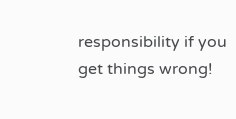responsibility if you get things wrong!